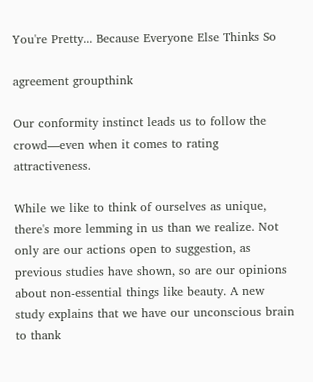You're Pretty... Because Everyone Else Thinks So

agreement groupthink

Our conformity instinct leads us to follow the crowd—even when it comes to rating attractiveness.

While we like to think of ourselves as unique, there's more lemming in us than we realize. Not only are our actions open to suggestion, as previous studies have shown, so are our opinions about non-essential things like beauty. A new study explains that we have our unconscious brain to thank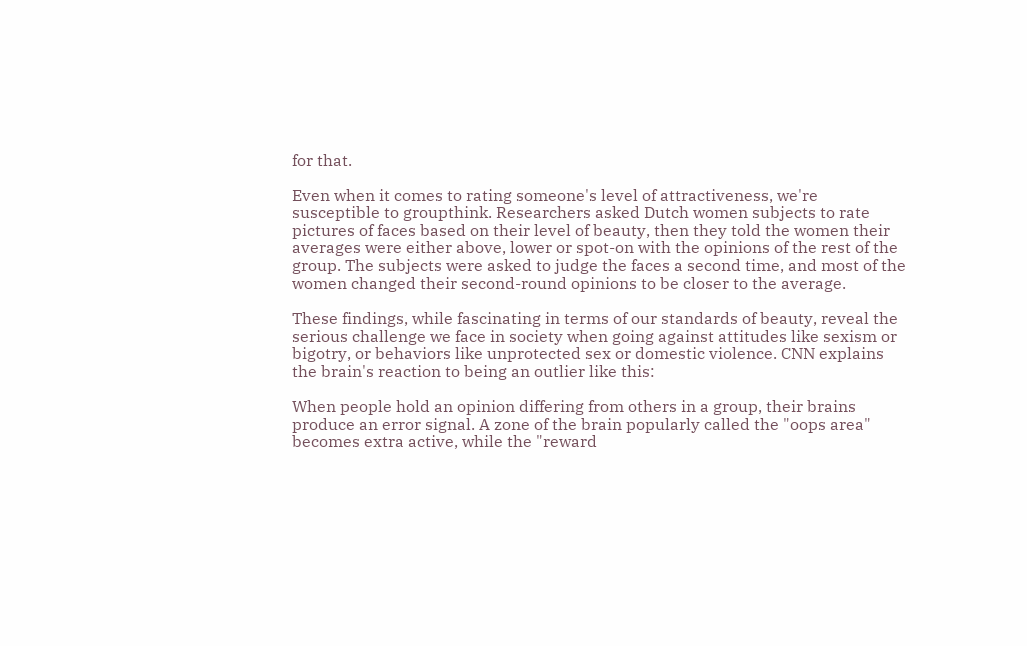for that.

Even when it comes to rating someone's level of attractiveness, we're susceptible to groupthink. Researchers asked Dutch women subjects to rate pictures of faces based on their level of beauty, then they told the women their averages were either above, lower or spot-on with the opinions of the rest of the group. The subjects were asked to judge the faces a second time, and most of the women changed their second-round opinions to be closer to the average.

These findings, while fascinating in terms of our standards of beauty, reveal the serious challenge we face in society when going against attitudes like sexism or bigotry, or behaviors like unprotected sex or domestic violence. CNN explains the brain's reaction to being an outlier like this:

When people hold an opinion differing from others in a group, their brains produce an error signal. A zone of the brain popularly called the "oops area" becomes extra active, while the "reward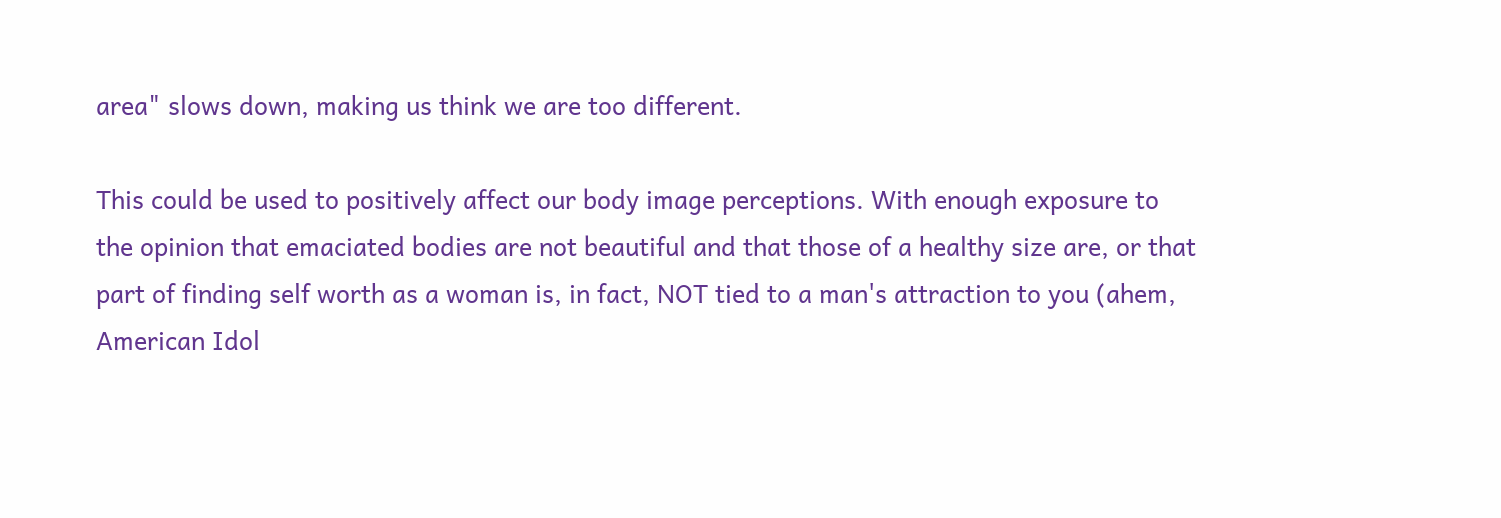area" slows down, making us think we are too different.

This could be used to positively affect our body image perceptions. With enough exposure to the opinion that emaciated bodies are not beautiful and that those of a healthy size are, or that part of finding self worth as a woman is, in fact, NOT tied to a man's attraction to you (ahem, American Idol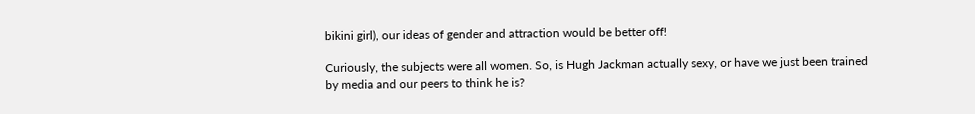bikini girl), our ideas of gender and attraction would be better off!

Curiously, the subjects were all women. So, is Hugh Jackman actually sexy, or have we just been trained by media and our peers to think he is?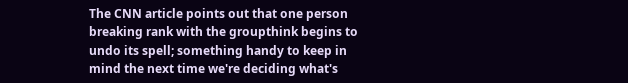The CNN article points out that one person breaking rank with the groupthink begins to undo its spell; something handy to keep in mind the next time we're deciding what's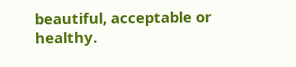beautiful, acceptable or healthy.